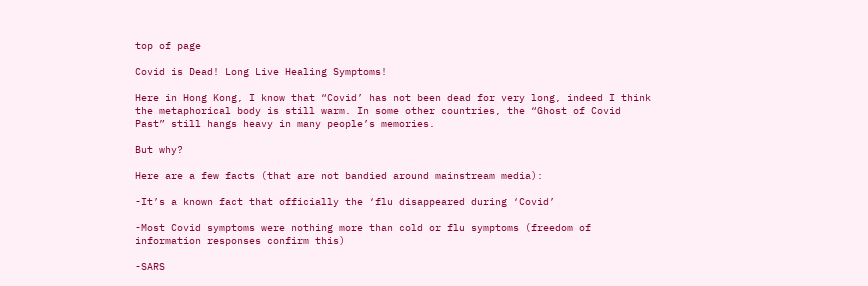top of page

Covid is Dead! Long Live Healing Symptoms!

Here in Hong Kong, I know that “Covid’ has not been dead for very long, indeed I think the metaphorical body is still warm. In some other countries, the “Ghost of Covid Past” still hangs heavy in many people’s memories.

But why?

Here are a few facts (that are not bandied around mainstream media):

-It’s a known fact that officially the ‘flu disappeared during ‘Covid’

-Most Covid symptoms were nothing more than cold or flu symptoms (freedom of information responses confirm this)

-SARS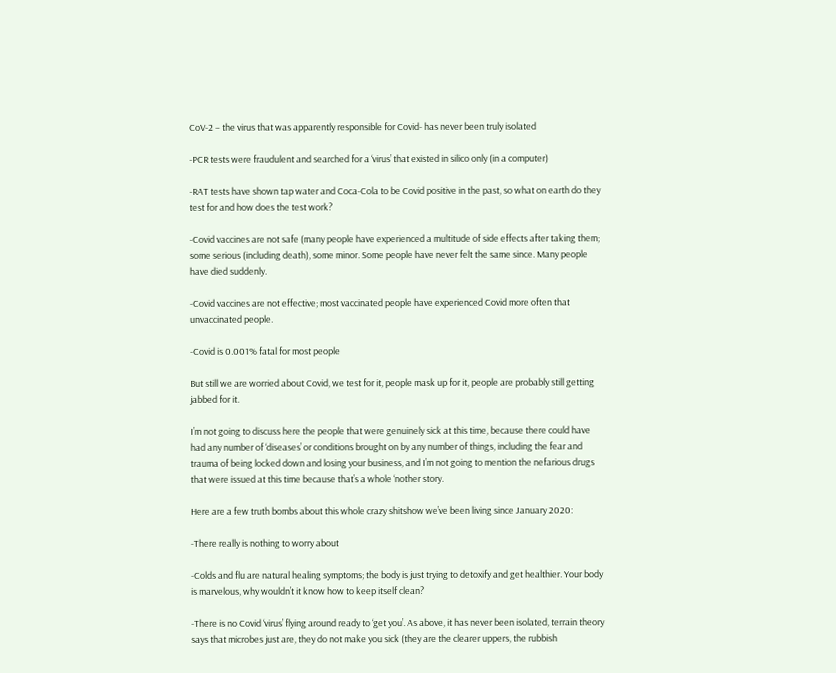CoV-2 – the virus that was apparently responsible for Covid- has never been truly isolated

-PCR tests were fraudulent and searched for a ‘virus’ that existed in silico only (in a computer)

-RAT tests have shown tap water and Coca-Cola to be Covid positive in the past, so what on earth do they test for and how does the test work?

-Covid vaccines are not safe (many people have experienced a multitude of side effects after taking them; some serious (including death), some minor. Some people have never felt the same since. Many people have died suddenly.

-Covid vaccines are not effective; most vaccinated people have experienced Covid more often that unvaccinated people.

-Covid is 0.001% fatal for most people

But still we are worried about Covid, we test for it, people mask up for it, people are probably still getting jabbed for it.

I’m not going to discuss here the people that were genuinely sick at this time, because there could have had any number of ‘diseases’ or conditions brought on by any number of things, including the fear and trauma of being locked down and losing your business, and I’m not going to mention the nefarious drugs that were issued at this time because that’s a whole ‘nother story.

Here are a few truth bombs about this whole crazy shitshow we’ve been living since January 2020:

-There really is nothing to worry about

-Colds and flu are natural healing symptoms; the body is just trying to detoxify and get healthier. Your body is marvelous, why wouldn’t it know how to keep itself clean?

-There is no Covid ‘virus’ flying around ready to ‘get you’. As above, it has never been isolated, terrain theory says that microbes just are, they do not make you sick (they are the clearer uppers, the rubbish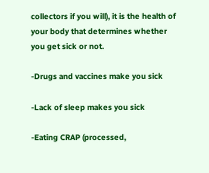collectors if you will), it is the health of your body that determines whether you get sick or not.

-Drugs and vaccines make you sick

-Lack of sleep makes you sick

-Eating CRAP (processed,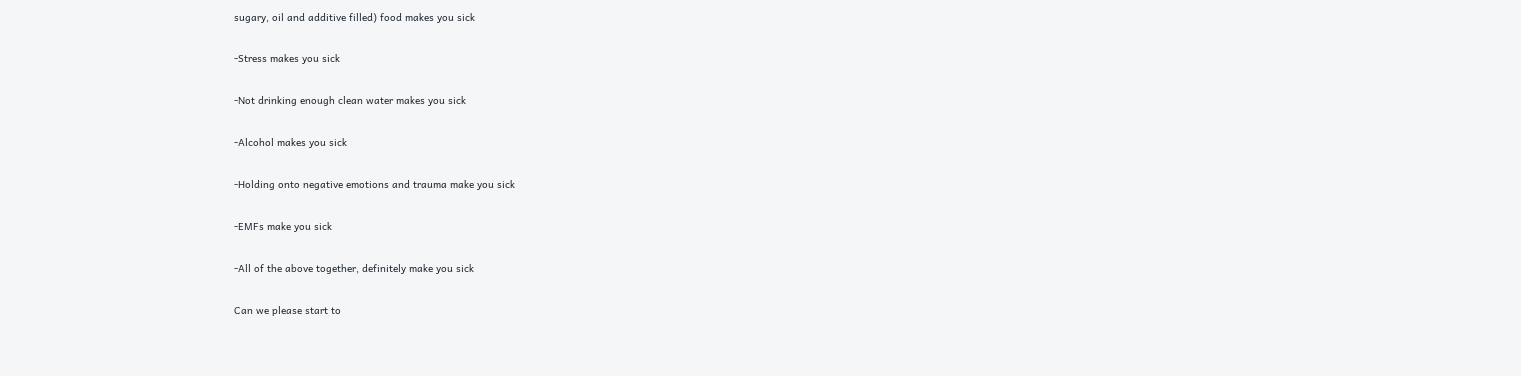sugary, oil and additive filled) food makes you sick

-Stress makes you sick

-Not drinking enough clean water makes you sick

-Alcohol makes you sick

-Holding onto negative emotions and trauma make you sick

-EMFs make you sick

-All of the above together, definitely make you sick

Can we please start to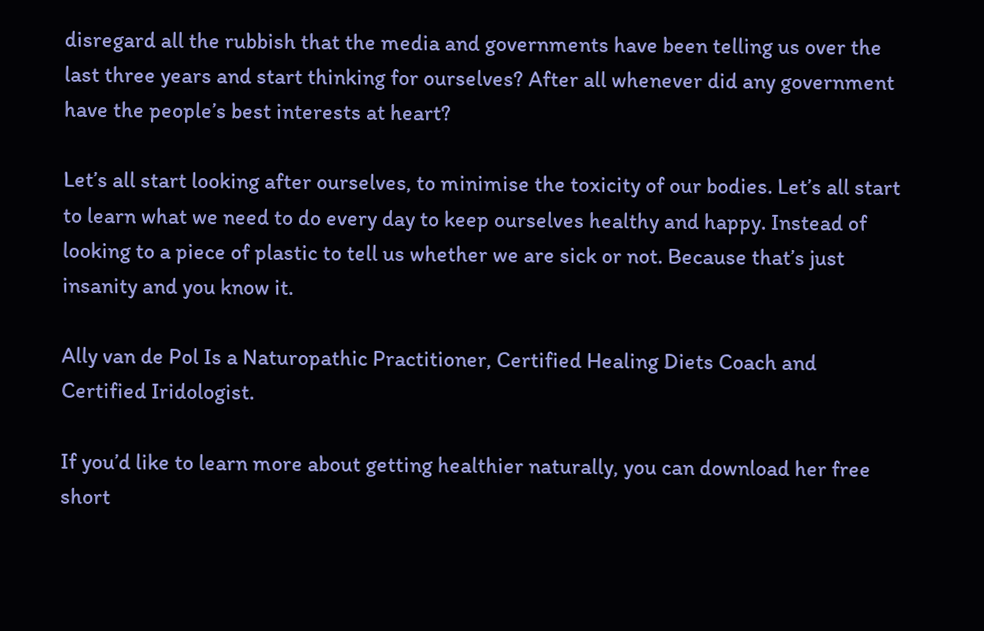disregard all the rubbish that the media and governments have been telling us over the last three years and start thinking for ourselves? After all whenever did any government have the people’s best interests at heart?

Let’s all start looking after ourselves, to minimise the toxicity of our bodies. Let’s all start to learn what we need to do every day to keep ourselves healthy and happy. Instead of looking to a piece of plastic to tell us whether we are sick or not. Because that’s just insanity and you know it.

Ally van de Pol Is a Naturopathic Practitioner, Certified Healing Diets Coach and Certified Iridologist.

If you’d like to learn more about getting healthier naturally, you can download her free short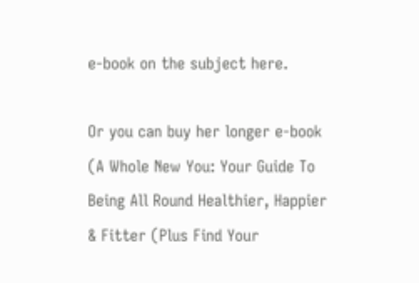e-book on the subject here.

Or you can buy her longer e-book (A Whole New You: Your Guide To Being All Round Healthier, Happier & Fitter (Plus Find Your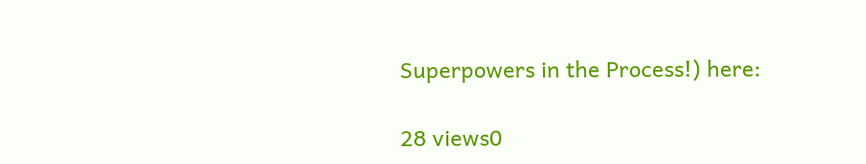Superpowers in the Process!) here:

28 views0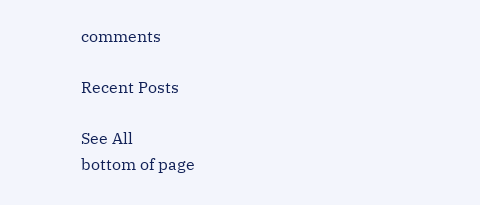comments

Recent Posts

See All
bottom of page